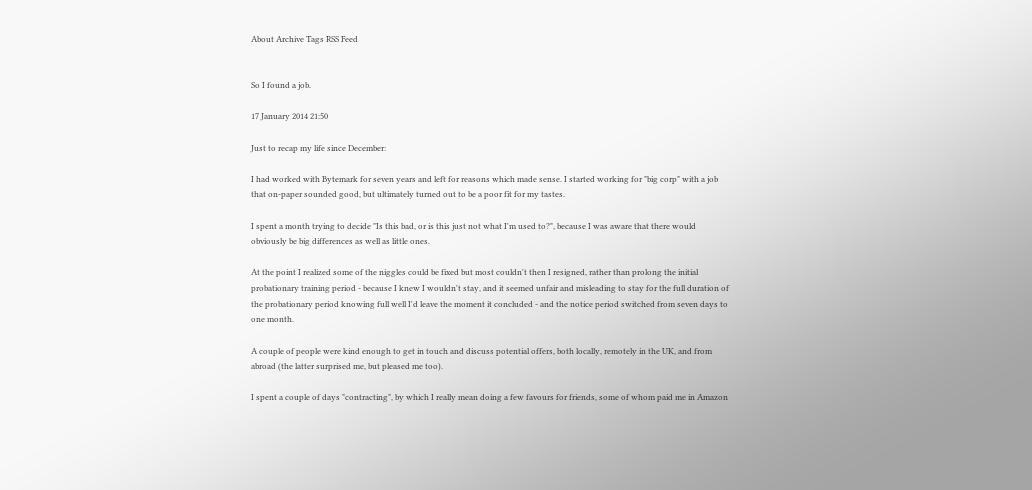About Archive Tags RSS Feed


So I found a job.

17 January 2014 21:50

Just to recap my life since December:

I had worked with Bytemark for seven years and left for reasons which made sense. I started working for "big corp" with a job that on-paper sounded good, but ultimately turned out to be a poor fit for my tastes.

I spent a month trying to decide "Is this bad, or is this just not what I'm used to?", because I was aware that there would obviously be big differences as well as little ones.

At the point I realized some of the niggles could be fixed but most couldn't then I resigned, rather than prolong the initial probationary training period - because I knew I wouldn't stay, and it seemed unfair and misleading to stay for the full duration of the probationary period knowing full well I'd leave the moment it concluded - and the notice period switched from seven days to one month.

A couple of people were kind enough to get in touch and discuss potential offers, both locally, remotely in the UK, and from abroad (the latter surprised me, but pleased me too).

I spent a couple of days "contracting", by which I really mean doing a few favours for friends, some of whom paid me in Amazon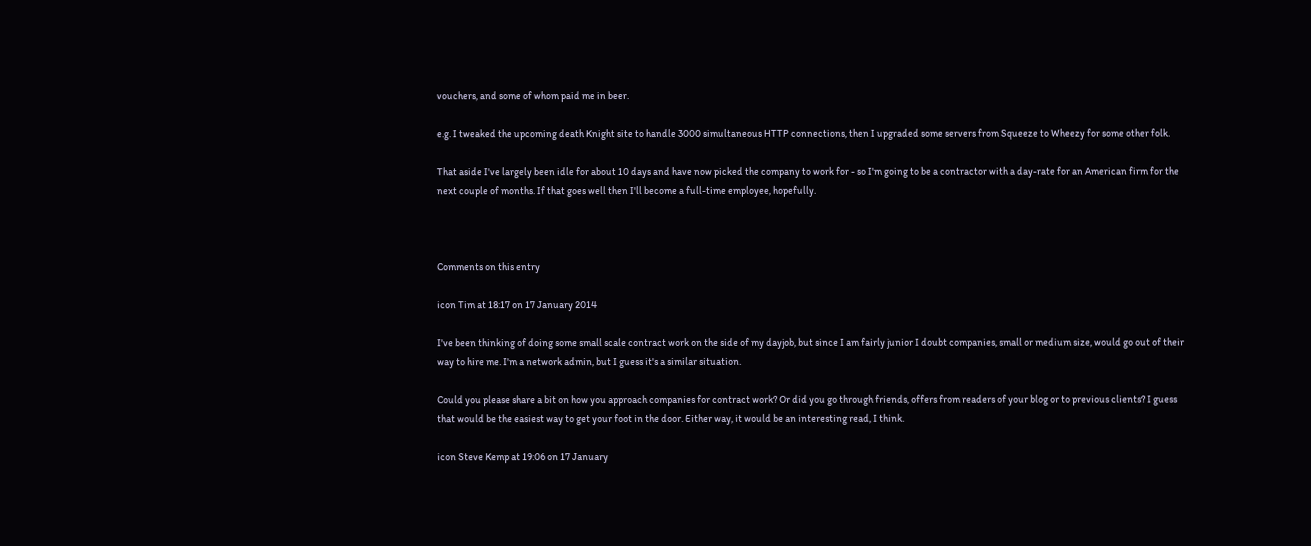vouchers, and some of whom paid me in beer.

e.g. I tweaked the upcoming death Knight site to handle 3000 simultaneous HTTP connections, then I upgraded some servers from Squeeze to Wheezy for some other folk.

That aside I've largely been idle for about 10 days and have now picked the company to work for - so I'm going to be a contractor with a day-rate for an American firm for the next couple of months. If that goes well then I'll become a full-time employee, hopefully.



Comments on this entry

icon Tim at 18:17 on 17 January 2014

I've been thinking of doing some small scale contract work on the side of my dayjob, but since I am fairly junior I doubt companies, small or medium size, would go out of their way to hire me. I'm a network admin, but I guess it's a similar situation.

Could you please share a bit on how you approach companies for contract work? Or did you go through friends, offers from readers of your blog or to previous clients? I guess that would be the easiest way to get your foot in the door. Either way, it would be an interesting read, I think.

icon Steve Kemp at 19:06 on 17 January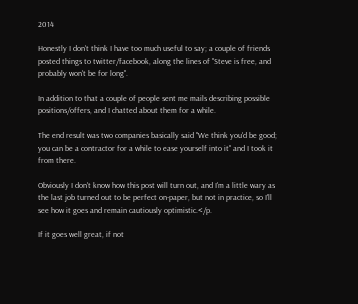2014

Honestly I don't think I have too much useful to say; a couple of friends posted things to twitter/facebook, along the lines of "Steve is free, and probably won't be for long".

In addition to that a couple of people sent me mails describing possible positions/offers, and I chatted about them for a while.

The end result was two companies basically said "We think you'd be good; you can be a contractor for a while to ease yourself into it" and I took it from there.

Obviously I don't know how this post will turn out, and I'm a little wary as the last job turned out to be perfect on-paper, but not in practice, so I'll see how it goes and remain cautiously optimistic.</p.

If it goes well great, if not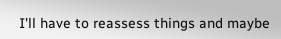I'll have to reassess things and maybe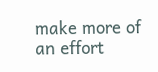make more of an effort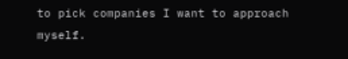to pick companies I want to approach myself.